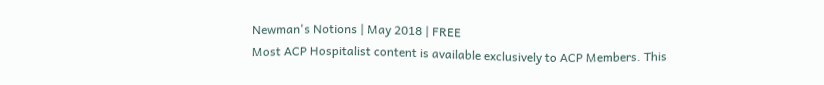Newman's Notions | May 2018 | FREE
Most ACP Hospitalist content is available exclusively to ACP Members. This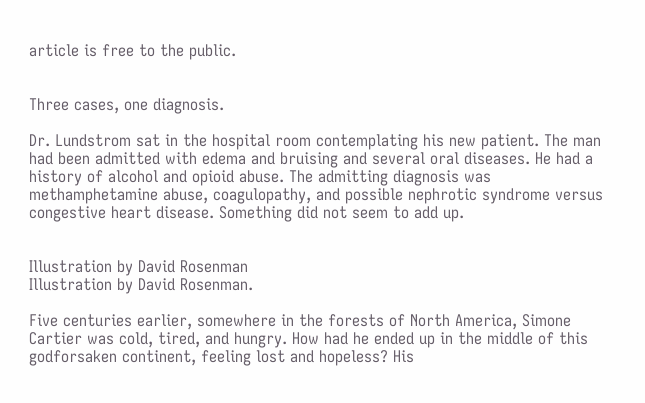article is free to the public.


Three cases, one diagnosis.

Dr. Lundstrom sat in the hospital room contemplating his new patient. The man had been admitted with edema and bruising and several oral diseases. He had a history of alcohol and opioid abuse. The admitting diagnosis was methamphetamine abuse, coagulopathy, and possible nephrotic syndrome versus congestive heart disease. Something did not seem to add up.


Illustration by David Rosenman
Illustration by David Rosenman.

Five centuries earlier, somewhere in the forests of North America, Simone Cartier was cold, tired, and hungry. How had he ended up in the middle of this godforsaken continent, feeling lost and hopeless? His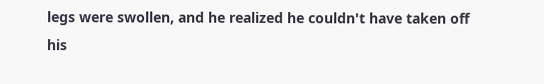legs were swollen, and he realized he couldn't have taken off his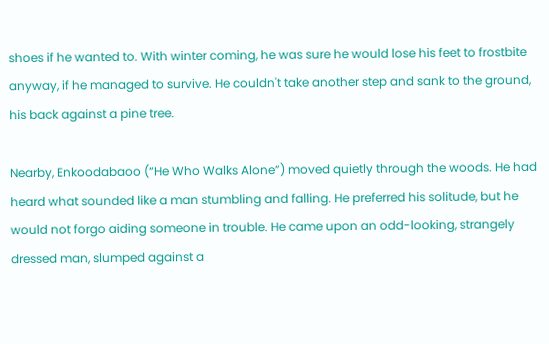shoes if he wanted to. With winter coming, he was sure he would lose his feet to frostbite anyway, if he managed to survive. He couldn't take another step and sank to the ground, his back against a pine tree.

Nearby, Enkoodabaoo (“He Who Walks Alone”) moved quietly through the woods. He had heard what sounded like a man stumbling and falling. He preferred his solitude, but he would not forgo aiding someone in trouble. He came upon an odd-looking, strangely dressed man, slumped against a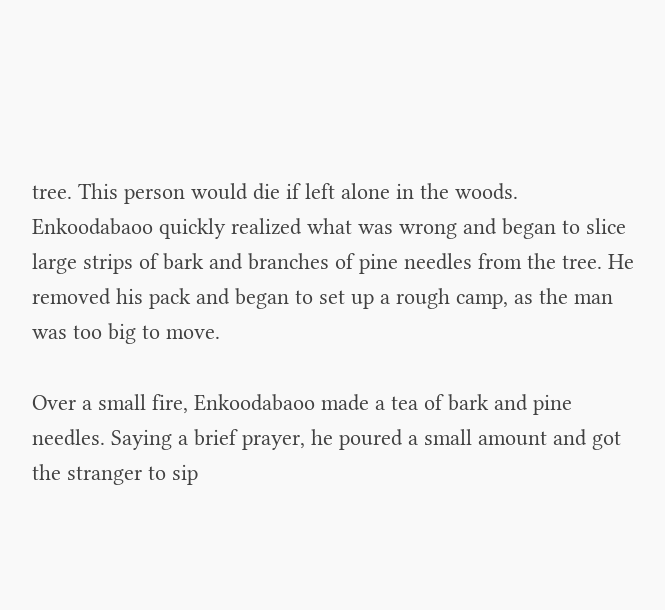tree. This person would die if left alone in the woods. Enkoodabaoo quickly realized what was wrong and began to slice large strips of bark and branches of pine needles from the tree. He removed his pack and began to set up a rough camp, as the man was too big to move.

Over a small fire, Enkoodabaoo made a tea of bark and pine needles. Saying a brief prayer, he poured a small amount and got the stranger to sip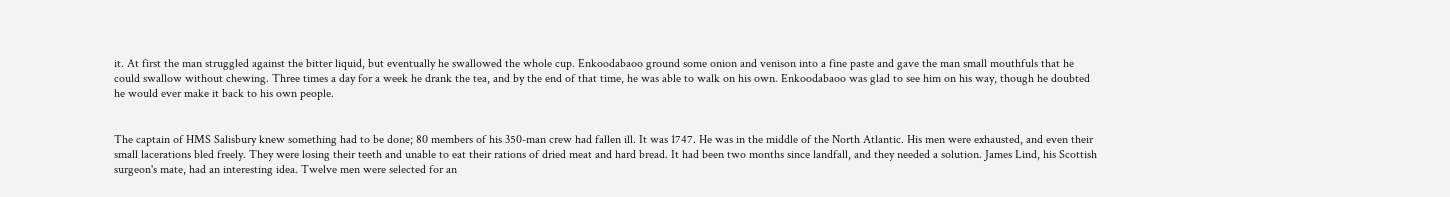it. At first the man struggled against the bitter liquid, but eventually he swallowed the whole cup. Enkoodabaoo ground some onion and venison into a fine paste and gave the man small mouthfuls that he could swallow without chewing. Three times a day for a week he drank the tea, and by the end of that time, he was able to walk on his own. Enkoodabaoo was glad to see him on his way, though he doubted he would ever make it back to his own people.


The captain of HMS Salisbury knew something had to be done; 80 members of his 350-man crew had fallen ill. It was 1747. He was in the middle of the North Atlantic. His men were exhausted, and even their small lacerations bled freely. They were losing their teeth and unable to eat their rations of dried meat and hard bread. It had been two months since landfall, and they needed a solution. James Lind, his Scottish surgeon's mate, had an interesting idea. Twelve men were selected for an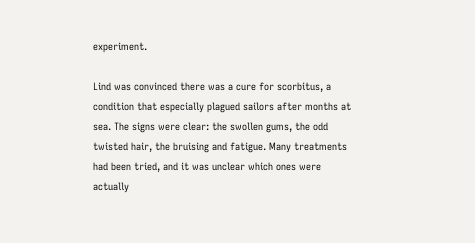experiment.

Lind was convinced there was a cure for scorbitus, a condition that especially plagued sailors after months at sea. The signs were clear: the swollen gums, the odd twisted hair, the bruising and fatigue. Many treatments had been tried, and it was unclear which ones were actually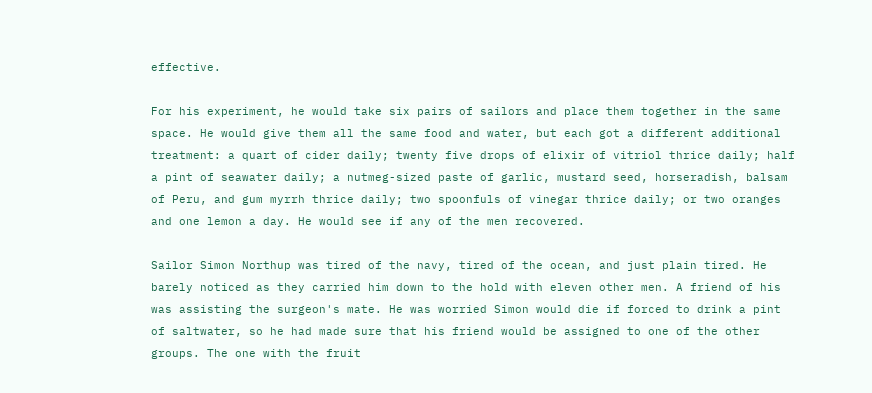effective.

For his experiment, he would take six pairs of sailors and place them together in the same space. He would give them all the same food and water, but each got a different additional treatment: a quart of cider daily; twenty five drops of elixir of vitriol thrice daily; half a pint of seawater daily; a nutmeg-sized paste of garlic, mustard seed, horseradish, balsam of Peru, and gum myrrh thrice daily; two spoonfuls of vinegar thrice daily; or two oranges and one lemon a day. He would see if any of the men recovered.

Sailor Simon Northup was tired of the navy, tired of the ocean, and just plain tired. He barely noticed as they carried him down to the hold with eleven other men. A friend of his was assisting the surgeon's mate. He was worried Simon would die if forced to drink a pint of saltwater, so he had made sure that his friend would be assigned to one of the other groups. The one with the fruit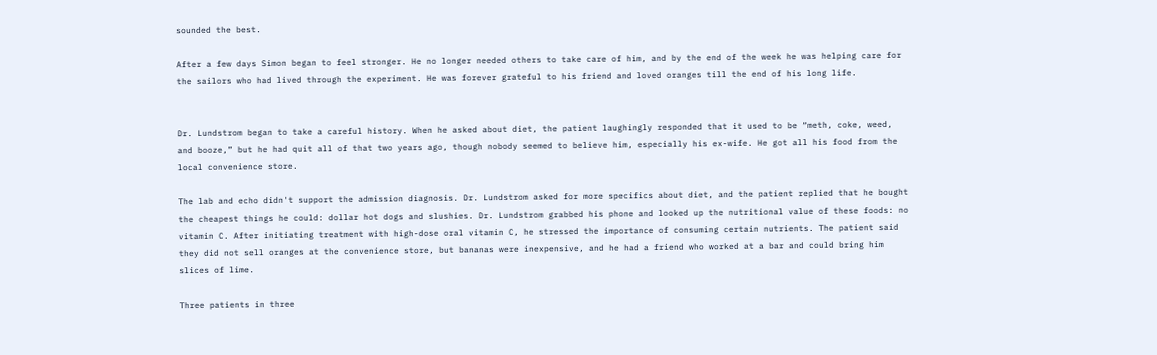sounded the best.

After a few days Simon began to feel stronger. He no longer needed others to take care of him, and by the end of the week he was helping care for the sailors who had lived through the experiment. He was forever grateful to his friend and loved oranges till the end of his long life.


Dr. Lundstrom began to take a careful history. When he asked about diet, the patient laughingly responded that it used to be “meth, coke, weed, and booze,” but he had quit all of that two years ago, though nobody seemed to believe him, especially his ex-wife. He got all his food from the local convenience store.

The lab and echo didn't support the admission diagnosis. Dr. Lundstrom asked for more specifics about diet, and the patient replied that he bought the cheapest things he could: dollar hot dogs and slushies. Dr. Lundstrom grabbed his phone and looked up the nutritional value of these foods: no vitamin C. After initiating treatment with high-dose oral vitamin C, he stressed the importance of consuming certain nutrients. The patient said they did not sell oranges at the convenience store, but bananas were inexpensive, and he had a friend who worked at a bar and could bring him slices of lime.

Three patients in three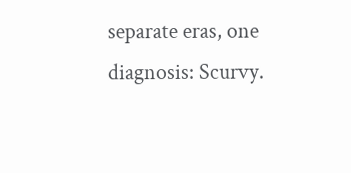separate eras, one diagnosis: Scurvy.